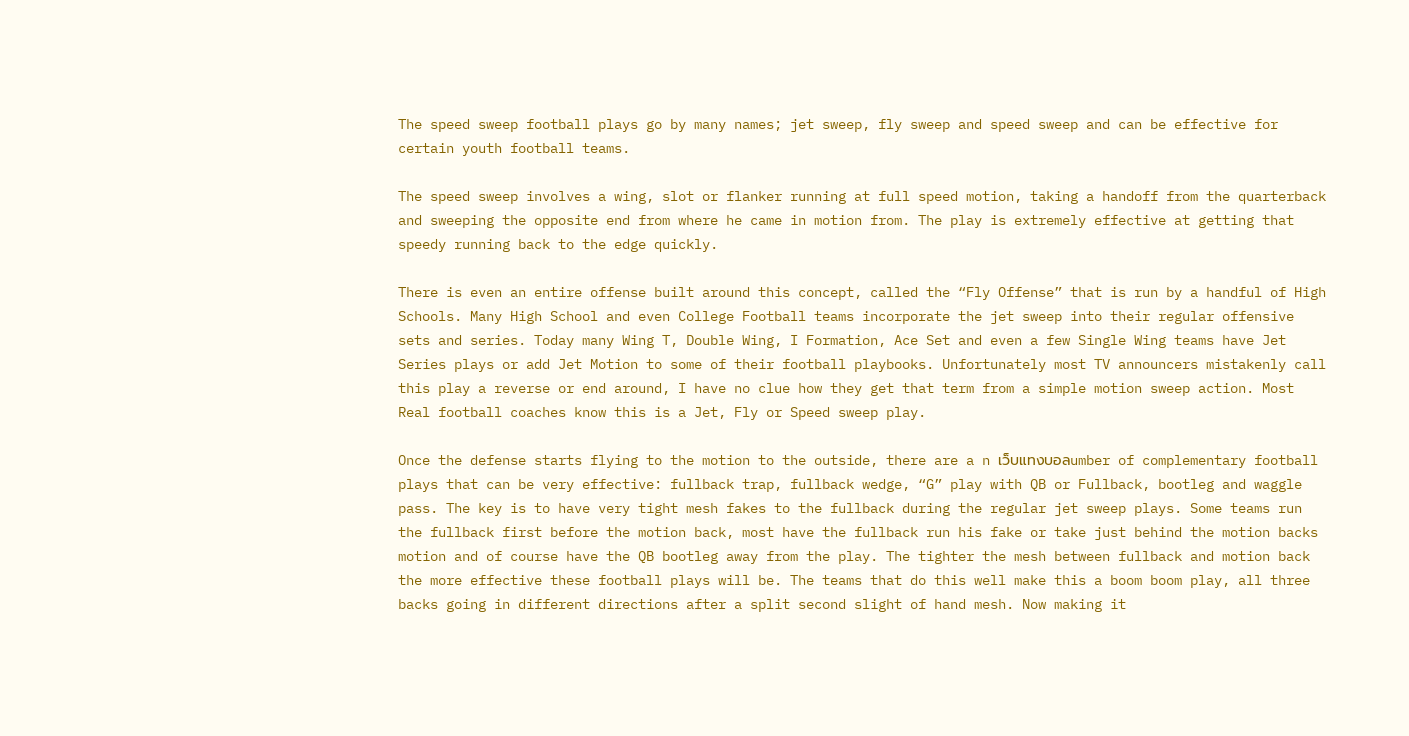The speed sweep football plays go by many names; jet sweep, fly sweep and speed sweep and can be effective for certain youth football teams.

The speed sweep involves a wing, slot or flanker running at full speed motion, taking a handoff from the quarterback and sweeping the opposite end from where he came in motion from. The play is extremely effective at getting that speedy running back to the edge quickly.

There is even an entire offense built around this concept, called the “Fly Offense” that is run by a handful of High Schools. Many High School and even College Football teams incorporate the jet sweep into their regular offensive sets and series. Today many Wing T, Double Wing, I Formation, Ace Set and even a few Single Wing teams have Jet Series plays or add Jet Motion to some of their football playbooks. Unfortunately most TV announcers mistakenly call this play a reverse or end around, I have no clue how they get that term from a simple motion sweep action. Most Real football coaches know this is a Jet, Fly or Speed sweep play.

Once the defense starts flying to the motion to the outside, there are a n เว็บแทงบอลumber of complementary football plays that can be very effective: fullback trap, fullback wedge, “G” play with QB or Fullback, bootleg and waggle pass. The key is to have very tight mesh fakes to the fullback during the regular jet sweep plays. Some teams run the fullback first before the motion back, most have the fullback run his fake or take just behind the motion backs motion and of course have the QB bootleg away from the play. The tighter the mesh between fullback and motion back the more effective these football plays will be. The teams that do this well make this a boom boom play, all three backs going in different directions after a split second slight of hand mesh. Now making it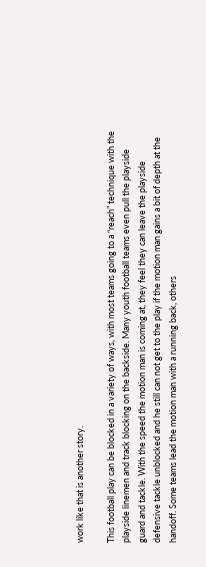work like that is another story.

This football play can be blocked in a variety of ways, with most teams going to a “reach” technique with the playside linemen and track blocking on the backside. Many youth football teams even pull the playside guard and tackle. With the speed the motion man is coming at, they feel they can leave the playside defensive tackle unblocked and he still can not get to the play if the motion man gains a bit of depth at the handoff. Some teams lead the motion man with a running back, others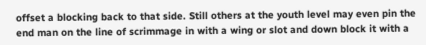offset a blocking back to that side. Still others at the youth level may even pin the end man on the line of scrimmage in with a wing or slot and down block it with a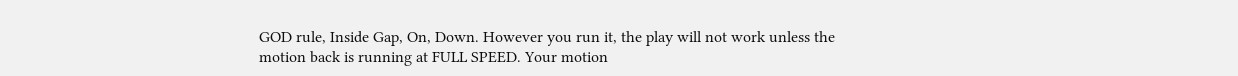GOD rule, Inside Gap, On, Down. However you run it, the play will not work unless the motion back is running at FULL SPEED. Your motion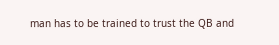man has to be trained to trust the QB and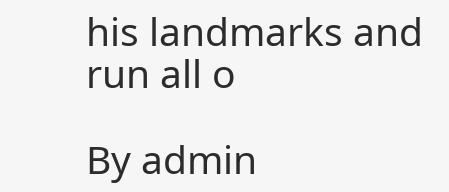his landmarks and run all o

By admin